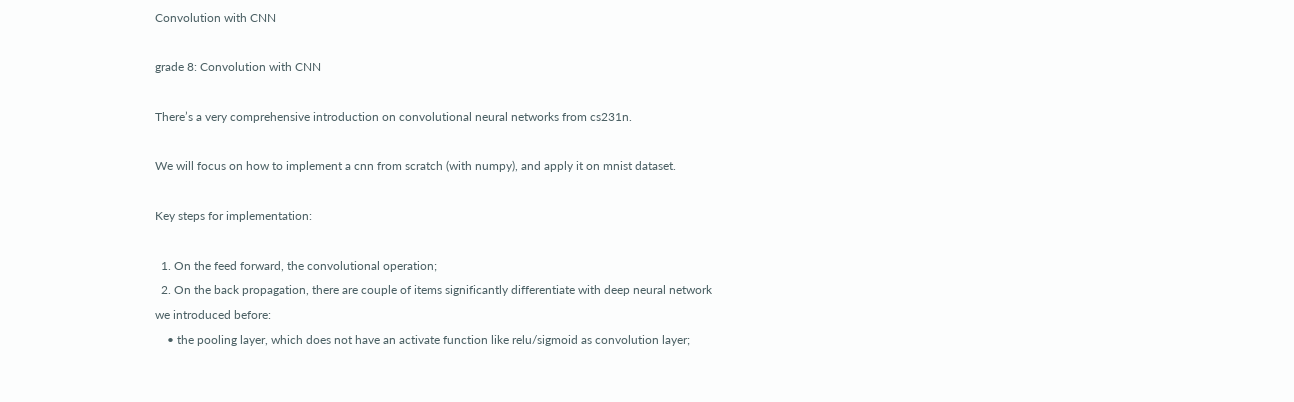Convolution with CNN

grade 8: Convolution with CNN

There’s a very comprehensive introduction on convolutional neural networks from cs231n.

We will focus on how to implement a cnn from scratch (with numpy), and apply it on mnist dataset.

Key steps for implementation:

  1. On the feed forward, the convolutional operation;
  2. On the back propagation, there are couple of items significantly differentiate with deep neural network we introduced before:
    • the pooling layer, which does not have an activate function like relu/sigmoid as convolution layer;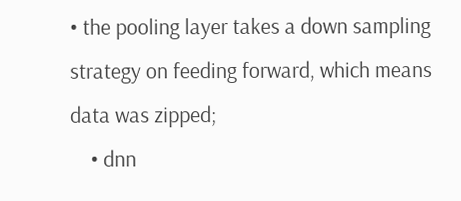• the pooling layer takes a down sampling strategy on feeding forward, which means data was zipped;
    • dnn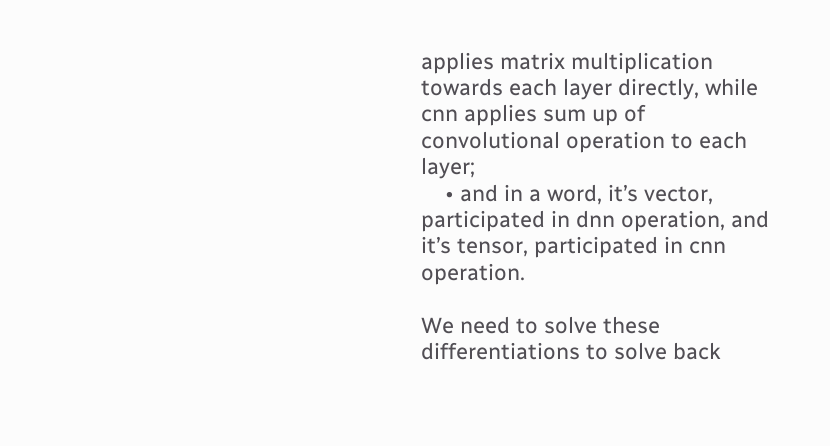applies matrix multiplication towards each layer directly, while cnn applies sum up of convolutional operation to each layer;
    • and in a word, it’s vector, participated in dnn operation, and it’s tensor, participated in cnn operation.

We need to solve these differentiations to solve back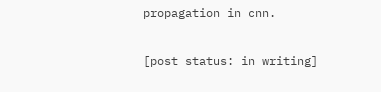propagation in cnn.

[post status: in writing]